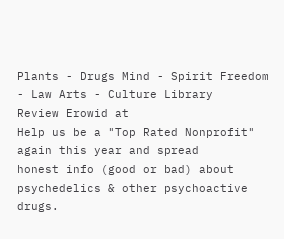Plants - Drugs Mind - Spirit Freedom - Law Arts - Culture Library
Review Erowid at
Help us be a "Top Rated Nonprofit" again this year and spread
honest info (good or bad) about psychedelics & other psychoactive drugs.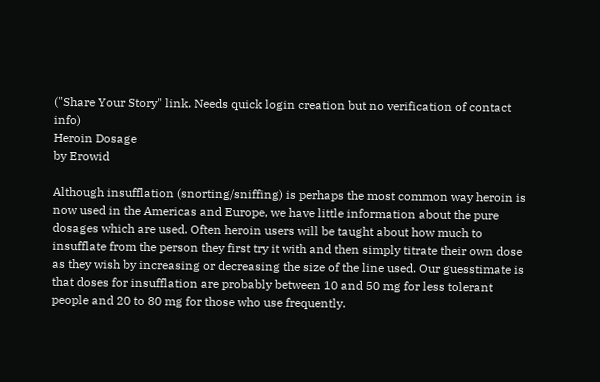("Share Your Story" link. Needs quick login creation but no verification of contact info)
Heroin Dosage
by Erowid

Although insufflation (snorting/sniffing) is perhaps the most common way heroin is now used in the Americas and Europe, we have little information about the pure dosages which are used. Often heroin users will be taught about how much to insufflate from the person they first try it with and then simply titrate their own dose as they wish by increasing or decreasing the size of the line used. Our guesstimate is that doses for insufflation are probably between 10 and 50 mg for less tolerant people and 20 to 80 mg for those who use frequently.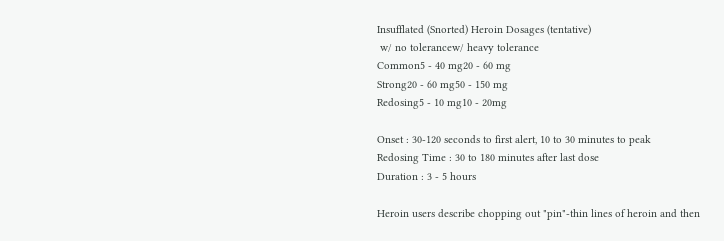Insufflated (Snorted) Heroin Dosages (tentative)
 w/ no tolerancew/ heavy tolerance
Common5 - 40 mg20 - 60 mg
Strong20 - 60 mg50 - 150 mg
Redosing5 - 10 mg10 - 20mg

Onset : 30-120 seconds to first alert, 10 to 30 minutes to peak
Redosing Time : 30 to 180 minutes after last dose
Duration : 3 - 5 hours

Heroin users describe chopping out "pin"-thin lines of heroin and then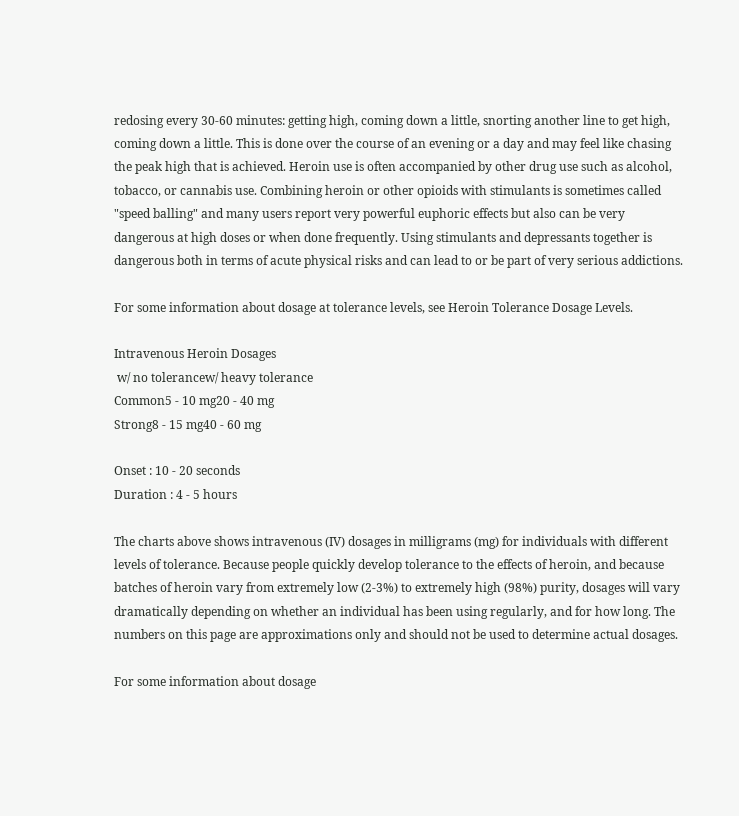redosing every 30-60 minutes: getting high, coming down a little, snorting another line to get high, coming down a little. This is done over the course of an evening or a day and may feel like chasing the peak high that is achieved. Heroin use is often accompanied by other drug use such as alcohol, tobacco, or cannabis use. Combining heroin or other opioids with stimulants is sometimes called "speed balling" and many users report very powerful euphoric effects but also can be very dangerous at high doses or when done frequently. Using stimulants and depressants together is dangerous both in terms of acute physical risks and can lead to or be part of very serious addictions.

For some information about dosage at tolerance levels, see Heroin Tolerance Dosage Levels.

Intravenous Heroin Dosages
 w/ no tolerancew/ heavy tolerance
Common5 - 10 mg20 - 40 mg
Strong8 - 15 mg40 - 60 mg

Onset : 10 - 20 seconds
Duration : 4 - 5 hours

The charts above shows intravenous (IV) dosages in milligrams (mg) for individuals with different levels of tolerance. Because people quickly develop tolerance to the effects of heroin, and because batches of heroin vary from extremely low (2-3%) to extremely high (98%) purity, dosages will vary dramatically depending on whether an individual has been using regularly, and for how long. The numbers on this page are approximations only and should not be used to determine actual dosages.

For some information about dosage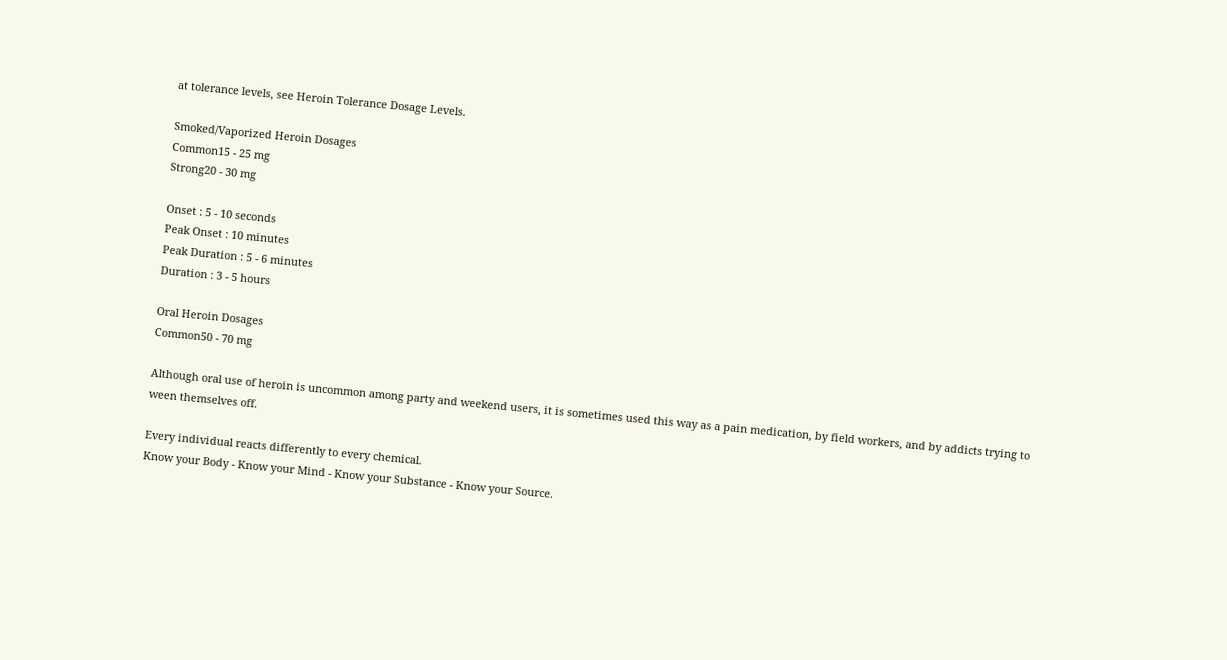at tolerance levels, see Heroin Tolerance Dosage Levels.

Smoked/Vaporized Heroin Dosages
Common15 - 25 mg
Strong20 - 30 mg

Onset : 5 - 10 seconds
Peak Onset : 10 minutes
Peak Duration : 5 - 6 minutes
Duration : 3 - 5 hours

Oral Heroin Dosages
Common50 - 70 mg

Although oral use of heroin is uncommon among party and weekend users, it is sometimes used this way as a pain medication, by field workers, and by addicts trying to ween themselves off.

Every individual reacts differently to every chemical.
Know your Body - Know your Mind - Know your Substance - Know your Source.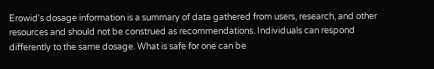Erowid's dosage information is a summary of data gathered from users, research, and other
resources and should not be construed as recommendations. Individuals can respond
differently to the same dosage. What is safe for one can be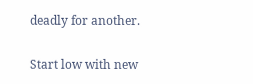deadly for another.

Start low with new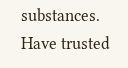substances.
Have trusted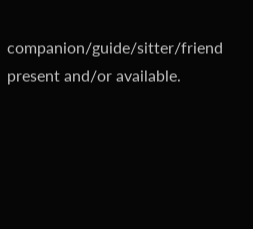companion/guide/sitter/friend present and/or available.